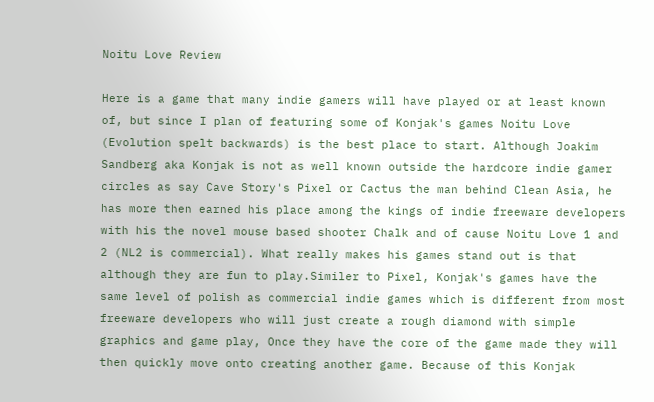Noitu Love Review

Here is a game that many indie gamers will have played or at least known of, but since I plan of featuring some of Konjak's games Noitu Love (Evolution spelt backwards) is the best place to start. Although Joakim Sandberg aka Konjak is not as well known outside the hardcore indie gamer circles as say Cave Story's Pixel or Cactus the man behind Clean Asia, he has more then earned his place among the kings of indie freeware developers with his the novel mouse based shooter Chalk and of cause Noitu Love 1 and 2 (NL2 is commercial). What really makes his games stand out is that although they are fun to play.Similer to Pixel, Konjak's games have the same level of polish as commercial indie games which is different from most freeware developers who will just create a rough diamond with simple graphics and game play, Once they have the core of the game made they will then quickly move onto creating another game. Because of this Konjak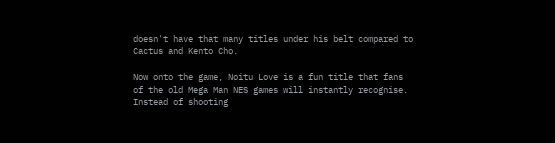doesn't have that many titles under his belt compared to Cactus and Kento Cho.

Now onto the game, Noitu Love is a fun title that fans of the old Mega Man NES games will instantly recognise. Instead of shooting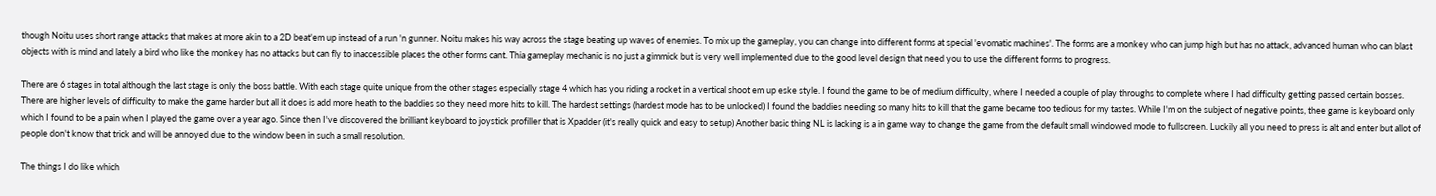though Noitu uses short range attacks that makes at more akin to a 2D beat'em up instead of a run 'n gunner. Noitu makes his way across the stage beating up waves of enemies. To mix up the gameplay, you can change into different forms at special 'evomatic machines'. The forms are a monkey who can jump high but has no attack, advanced human who can blast objects with is mind and lately a bird who like the monkey has no attacks but can fly to inaccessible places the other forms cant. Thia gameplay mechanic is no just a gimmick but is very well implemented due to the good level design that need you to use the different forms to progress.

There are 6 stages in total although the last stage is only the boss battle. With each stage quite unique from the other stages especially stage 4 which has you riding a rocket in a vertical shoot em up eske style. I found the game to be of medium difficulty, where I needed a couple of play throughs to complete where I had difficulty getting passed certain bosses. There are higher levels of difficulty to make the game harder but all it does is add more heath to the baddies so they need more hits to kill. The hardest settings (hardest mode has to be unlocked) I found the baddies needing so many hits to kill that the game became too tedious for my tastes. While I'm on the subject of negative points, thee game is keyboard only which I found to be a pain when I played the game over a year ago. Since then I've discovered the brilliant keyboard to joystick profiller that is Xpadder (it's really quick and easy to setup) Another basic thing NL is lacking is a in game way to change the game from the default small windowed mode to fullscreen. Luckily all you need to press is alt and enter but allot of people don't know that trick and will be annoyed due to the window been in such a small resolution.

The things I do like which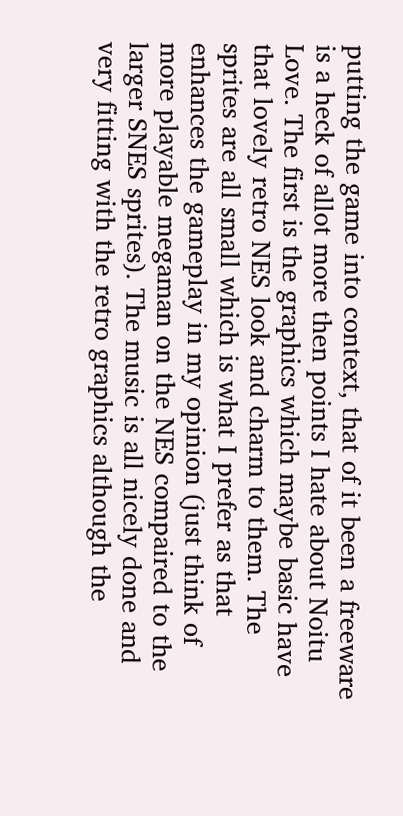putting the game into context, that of it been a freeware is a heck of allot more then points I hate about Noitu Love. The first is the graphics which maybe basic have that lovely retro NES look and charm to them. The sprites are all small which is what I prefer as that enhances the gameplay in my opinion (just think of more playable megaman on the NES compaired to the larger SNES sprites). The music is all nicely done and very fitting with the retro graphics although the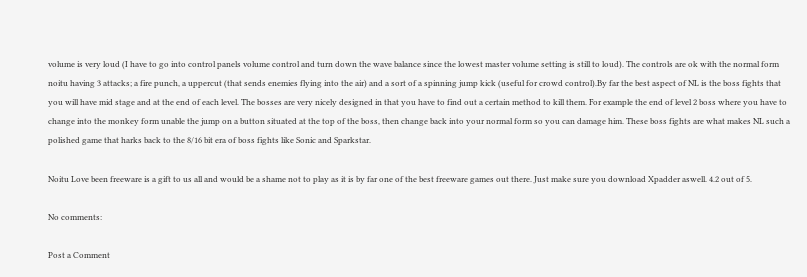volume is very loud (I have to go into control panels volume control and turn down the wave balance since the lowest master volume setting is still to loud). The controls are ok with the normal form noitu having 3 attacks; a fire punch, a uppercut (that sends enemies flying into the air) and a sort of a spinning jump kick (useful for crowd control).By far the best aspect of NL is the boss fights that you will have mid stage and at the end of each level. The bosses are very nicely designed in that you have to find out a certain method to kill them. For example the end of level 2 boss where you have to change into the monkey form unable the jump on a button situated at the top of the boss, then change back into your normal form so you can damage him. These boss fights are what makes NL such a polished game that harks back to the 8/16 bit era of boss fights like Sonic and Sparkstar.

Noitu Love been freeware is a gift to us all and would be a shame not to play as it is by far one of the best freeware games out there. Just make sure you download Xpadder aswell. 4.2 out of 5.

No comments:

Post a Comment